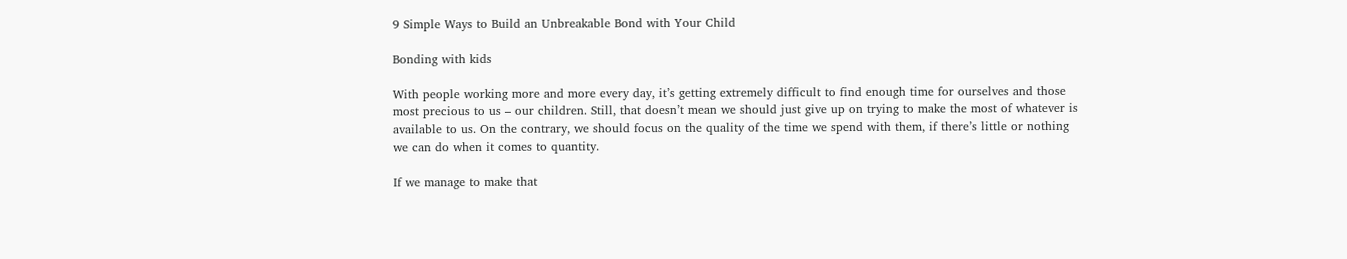9 Simple Ways to Build an Unbreakable Bond with Your Child

Bonding with kids

With people working more and more every day, it’s getting extremely difficult to find enough time for ourselves and those most precious to us – our children. Still, that doesn’t mean we should just give up on trying to make the most of whatever is available to us. On the contrary, we should focus on the quality of the time we spend with them, if there’s little or nothing we can do when it comes to quantity.

If we manage to make that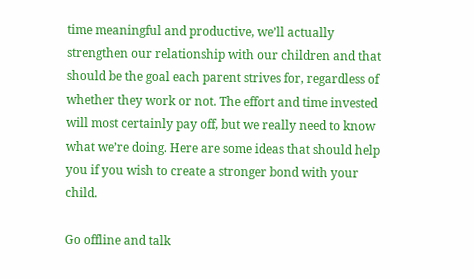time meaningful and productive, we’ll actually strengthen our relationship with our children and that should be the goal each parent strives for, regardless of whether they work or not. The effort and time invested will most certainly pay off, but we really need to know what we’re doing. Here are some ideas that should help you if you wish to create a stronger bond with your child.

Go offline and talk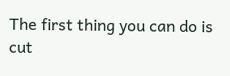The first thing you can do is cut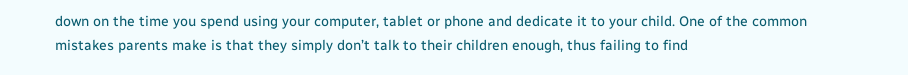down on the time you spend using your computer, tablet or phone and dedicate it to your child. One of the common mistakes parents make is that they simply don’t talk to their children enough, thus failing to find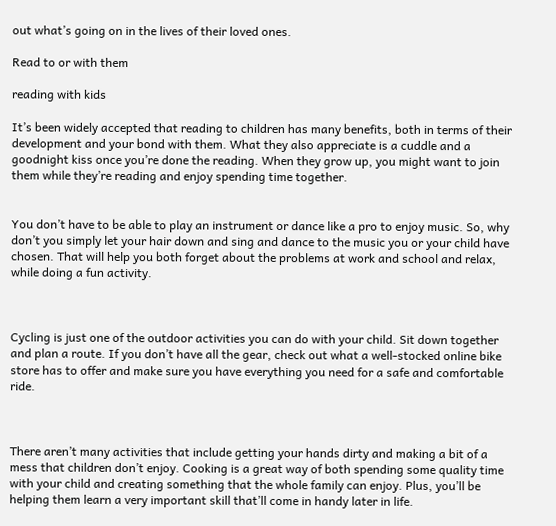out what’s going on in the lives of their loved ones.

Read to or with them

reading with kids

It’s been widely accepted that reading to children has many benefits, both in terms of their development and your bond with them. What they also appreciate is a cuddle and a goodnight kiss once you’re done the reading. When they grow up, you might want to join them while they’re reading and enjoy spending time together.


You don’t have to be able to play an instrument or dance like a pro to enjoy music. So, why don’t you simply let your hair down and sing and dance to the music you or your child have chosen. That will help you both forget about the problems at work and school and relax, while doing a fun activity.



Cycling is just one of the outdoor activities you can do with your child. Sit down together and plan a route. If you don’t have all the gear, check out what a well-stocked online bike store has to offer and make sure you have everything you need for a safe and comfortable ride.



There aren’t many activities that include getting your hands dirty and making a bit of a mess that children don’t enjoy. Cooking is a great way of both spending some quality time with your child and creating something that the whole family can enjoy. Plus, you’ll be helping them learn a very important skill that’ll come in handy later in life.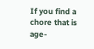If you find a chore that is age-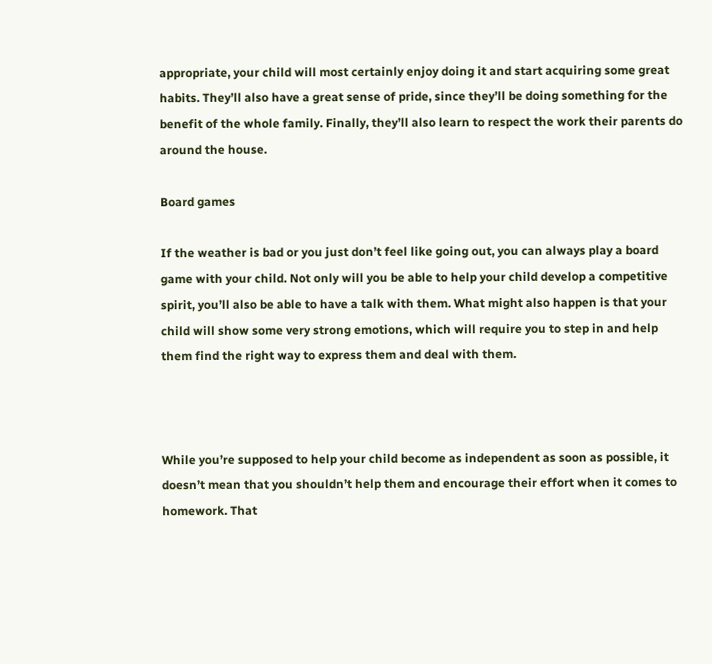appropriate, your child will most certainly enjoy doing it and start acquiring some great habits. They’ll also have a great sense of pride, since they’ll be doing something for the benefit of the whole family. Finally, they’ll also learn to respect the work their parents do around the house.

Board games

If the weather is bad or you just don’t feel like going out, you can always play a board game with your child. Not only will you be able to help your child develop a competitive spirit, you’ll also be able to have a talk with them. What might also happen is that your child will show some very strong emotions, which will require you to step in and help them find the right way to express them and deal with them.



While you’re supposed to help your child become as independent as soon as possible, it doesn’t mean that you shouldn’t help them and encourage their effort when it comes to homework. That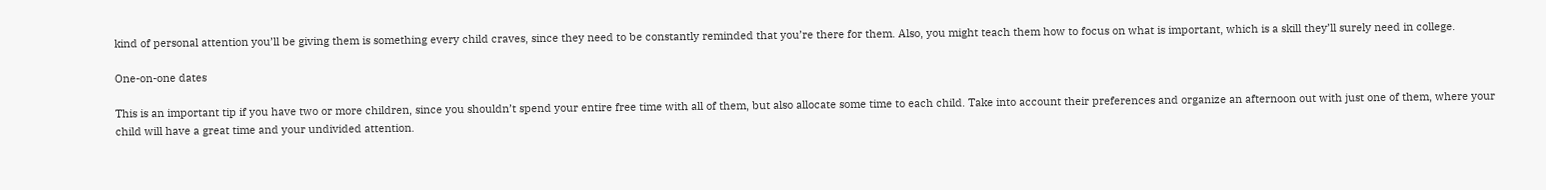kind of personal attention you’ll be giving them is something every child craves, since they need to be constantly reminded that you’re there for them. Also, you might teach them how to focus on what is important, which is a skill they’ll surely need in college.

One-on-one dates

This is an important tip if you have two or more children, since you shouldn’t spend your entire free time with all of them, but also allocate some time to each child. Take into account their preferences and organize an afternoon out with just one of them, where your child will have a great time and your undivided attention.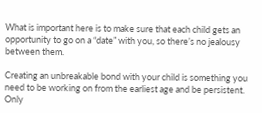What is important here is to make sure that each child gets an opportunity to go on a “date” with you, so there’s no jealousy between them.

Creating an unbreakable bond with your child is something you need to be working on from the earliest age and be persistent. Only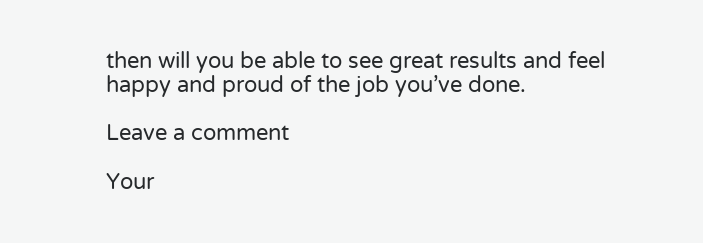then will you be able to see great results and feel happy and proud of the job you’ve done.

Leave a comment

Your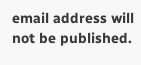email address will not be published.